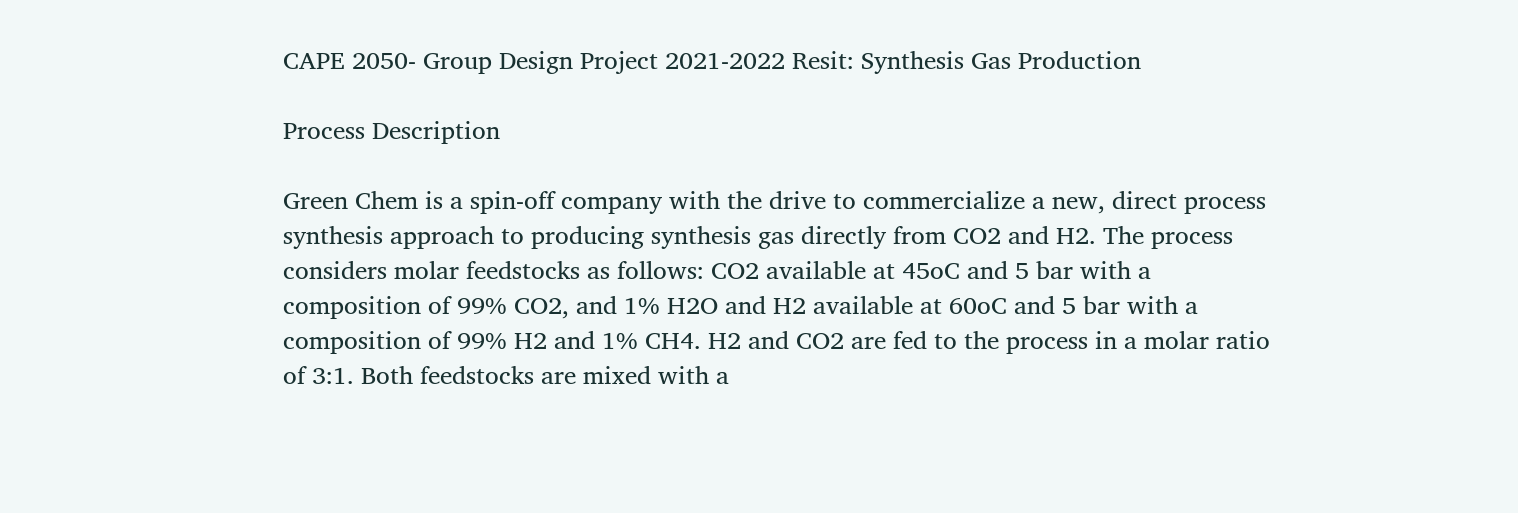CAPE 2050- Group Design Project 2021-2022 Resit: Synthesis Gas Production

Process Description

Green Chem is a spin-off company with the drive to commercialize a new, direct process synthesis approach to producing synthesis gas directly from CO2 and H2. The process considers molar feedstocks as follows: CO2 available at 45oC and 5 bar with a composition of 99% CO2, and 1% H2O and H2 available at 60oC and 5 bar with a composition of 99% H2 and 1% CH4. H2 and CO2 are fed to the process in a molar ratio of 3:1. Both feedstocks are mixed with a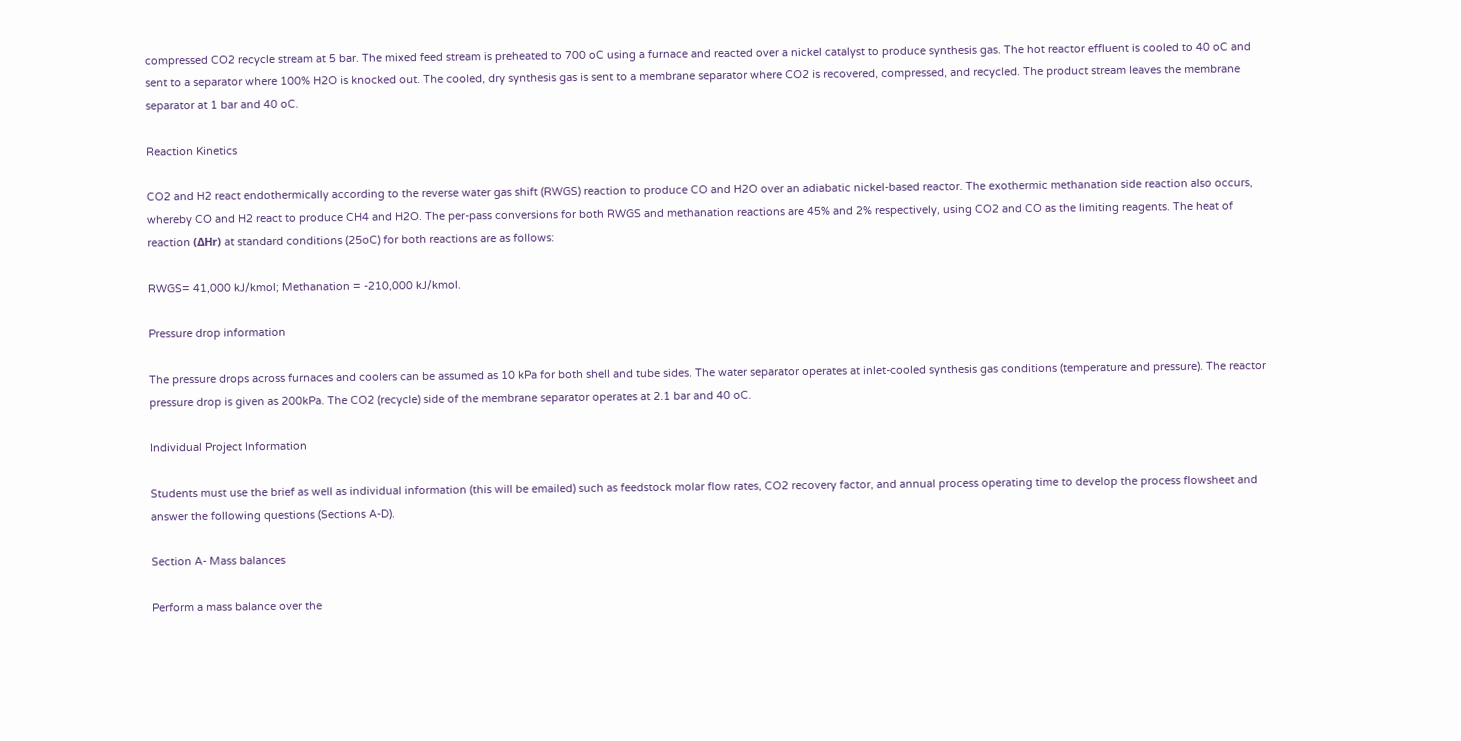compressed CO2 recycle stream at 5 bar. The mixed feed stream is preheated to 700 oC using a furnace and reacted over a nickel catalyst to produce synthesis gas. The hot reactor effluent is cooled to 40 oC and sent to a separator where 100% H2O is knocked out. The cooled, dry synthesis gas is sent to a membrane separator where CO2 is recovered, compressed, and recycled. The product stream leaves the membrane separator at 1 bar and 40 oC.

Reaction Kinetics

CO2 and H2 react endothermically according to the reverse water gas shift (RWGS) reaction to produce CO and H2O over an adiabatic nickel-based reactor. The exothermic methanation side reaction also occurs, whereby CO and H2 react to produce CH4 and H2O. The per-pass conversions for both RWGS and methanation reactions are 45% and 2% respectively, using CO2 and CO as the limiting reagents. The heat of reaction (ΔHr) at standard conditions (25oC) for both reactions are as follows:

RWGS= 41,000 kJ/kmol; Methanation = -210,000 kJ/kmol.

Pressure drop information

The pressure drops across furnaces and coolers can be assumed as 10 kPa for both shell and tube sides. The water separator operates at inlet-cooled synthesis gas conditions (temperature and pressure). The reactor pressure drop is given as 200kPa. The CO2 (recycle) side of the membrane separator operates at 2.1 bar and 40 oC.

Individual Project Information

Students must use the brief as well as individual information (this will be emailed) such as feedstock molar flow rates, CO2 recovery factor, and annual process operating time to develop the process flowsheet and answer the following questions (Sections A-D).

Section A- Mass balances

Perform a mass balance over the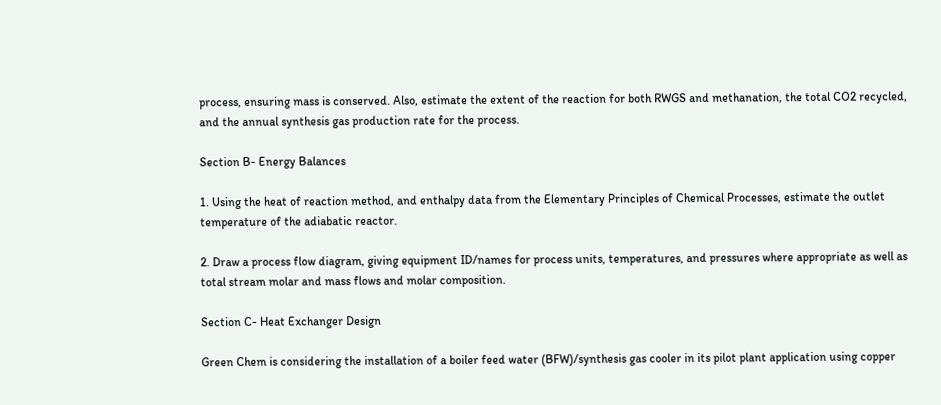process, ensuring mass is conserved. Also, estimate the extent of the reaction for both RWGS and methanation, the total CO2 recycled, and the annual synthesis gas production rate for the process.

Section B- Energy Balances

1. Using the heat of reaction method, and enthalpy data from the Elementary Principles of Chemical Processes, estimate the outlet temperature of the adiabatic reactor.

2. Draw a process flow diagram, giving equipment ID/names for process units, temperatures, and pressures where appropriate as well as total stream molar and mass flows and molar composition.

Section C- Heat Exchanger Design

Green Chem is considering the installation of a boiler feed water (BFW)/synthesis gas cooler in its pilot plant application using copper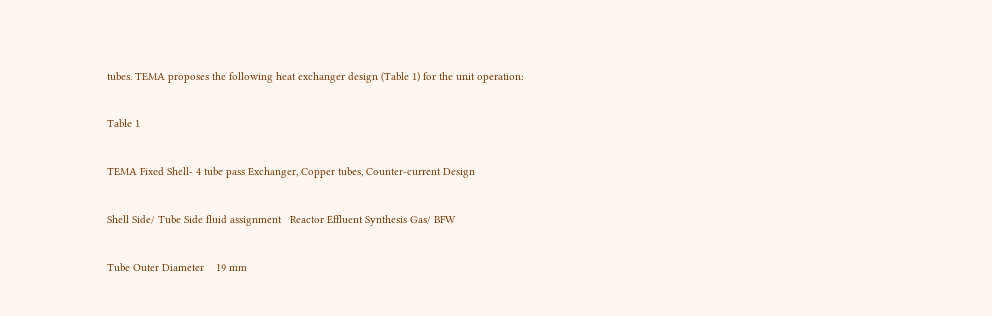tubes. TEMA proposes the following heat exchanger design (Table 1) for the unit operation:

Table 1

TEMA Fixed Shell- 4 tube pass Exchanger, Copper tubes, Counter-current Design

Shell Side/ Tube Side fluid assignment   Reactor Effluent Synthesis Gas/ BFW

Tube Outer Diameter    19 mm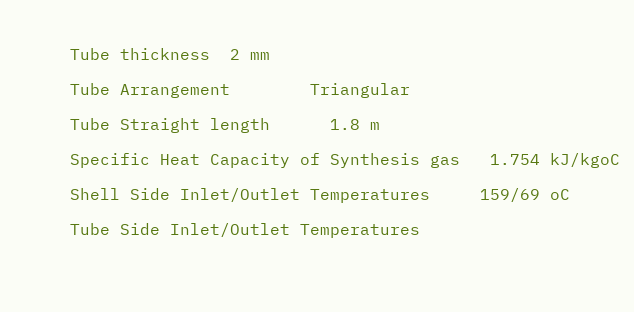Tube thickness  2 mm

Tube Arrangement        Triangular

Tube Straight length      1.8 m

Specific Heat Capacity of Synthesis gas   1.754 kJ/kgoC

Shell Side Inlet/Outlet Temperatures     159/69 oC

Tube Side Inlet/Outlet Temperatures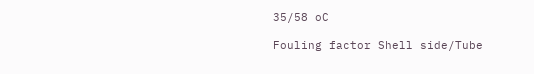35/58 oC

Fouling factor Shell side/Tube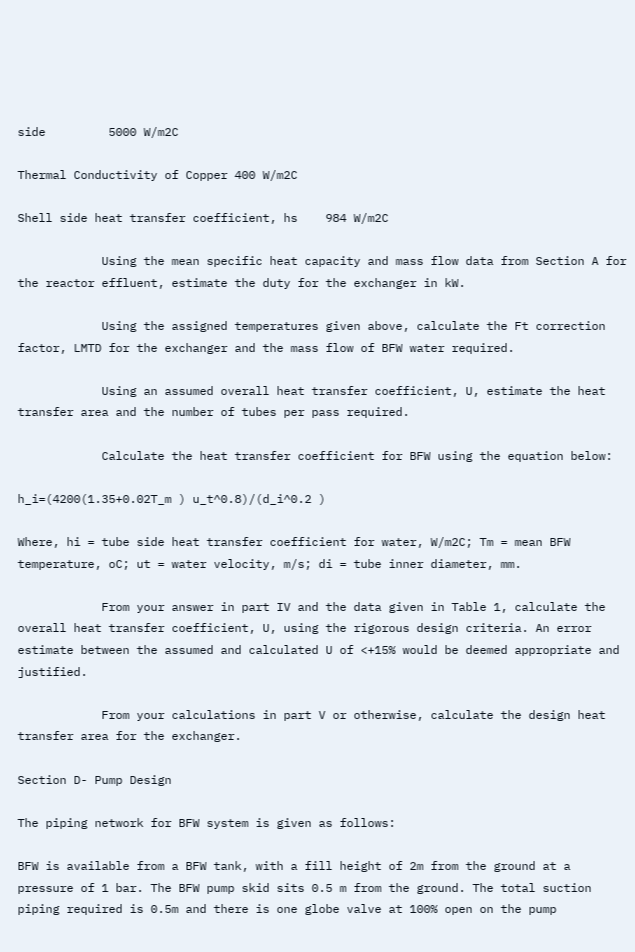side         5000 W/m2C

Thermal Conductivity of Copper 400 W/m2C

Shell side heat transfer coefficient, hs    984 W/m2C

            Using the mean specific heat capacity and mass flow data from Section A for the reactor effluent, estimate the duty for the exchanger in kW.

            Using the assigned temperatures given above, calculate the Ft correction factor, LMTD for the exchanger and the mass flow of BFW water required.

            Using an assumed overall heat transfer coefficient, U, estimate the heat transfer area and the number of tubes per pass required.

            Calculate the heat transfer coefficient for BFW using the equation below:

h_i=(4200(1.35+0.02T_m ) u_t^0.8)/(d_i^0.2 )

Where, hi = tube side heat transfer coefficient for water, W/m2C; Tm = mean BFW temperature, oC; ut = water velocity, m/s; di = tube inner diameter, mm.

            From your answer in part IV and the data given in Table 1, calculate the overall heat transfer coefficient, U, using the rigorous design criteria. An error estimate between the assumed and calculated U of <+15% would be deemed appropriate and justified.

            From your calculations in part V or otherwise, calculate the design heat transfer area for the exchanger.

Section D- Pump Design

The piping network for BFW system is given as follows:

BFW is available from a BFW tank, with a fill height of 2m from the ground at a pressure of 1 bar. The BFW pump skid sits 0.5 m from the ground. The total suction piping required is 0.5m and there is one globe valve at 100% open on the pump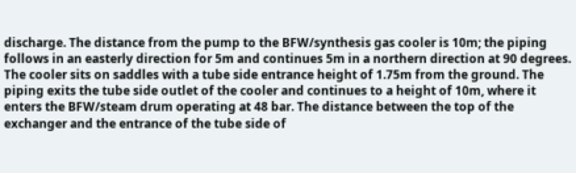discharge. The distance from the pump to the BFW/synthesis gas cooler is 10m; the piping follows in an easterly direction for 5m and continues 5m in a northern direction at 90 degrees. The cooler sits on saddles with a tube side entrance height of 1.75m from the ground. The piping exits the tube side outlet of the cooler and continues to a height of 10m, where it enters the BFW/steam drum operating at 48 bar. The distance between the top of the exchanger and the entrance of the tube side of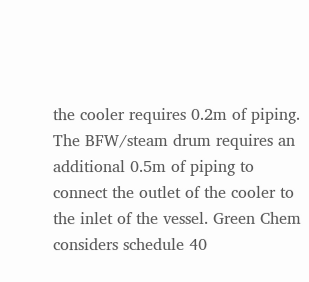the cooler requires 0.2m of piping. The BFW/steam drum requires an additional 0.5m of piping to connect the outlet of the cooler to the inlet of the vessel. Green Chem considers schedule 40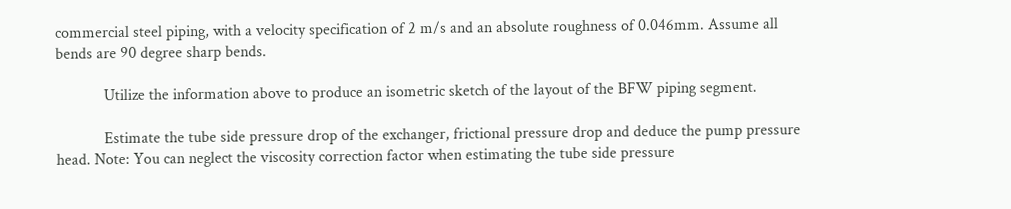commercial steel piping, with a velocity specification of 2 m/s and an absolute roughness of 0.046mm. Assume all bends are 90 degree sharp bends.

            Utilize the information above to produce an isometric sketch of the layout of the BFW piping segment.

            Estimate the tube side pressure drop of the exchanger, frictional pressure drop and deduce the pump pressure head. Note: You can neglect the viscosity correction factor when estimating the tube side pressure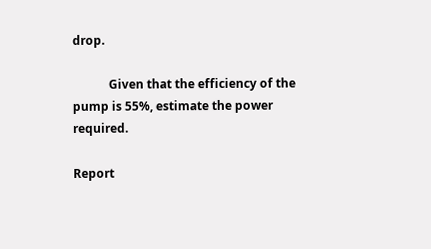drop.

            Given that the efficiency of the pump is 55%, estimate the power required.

Report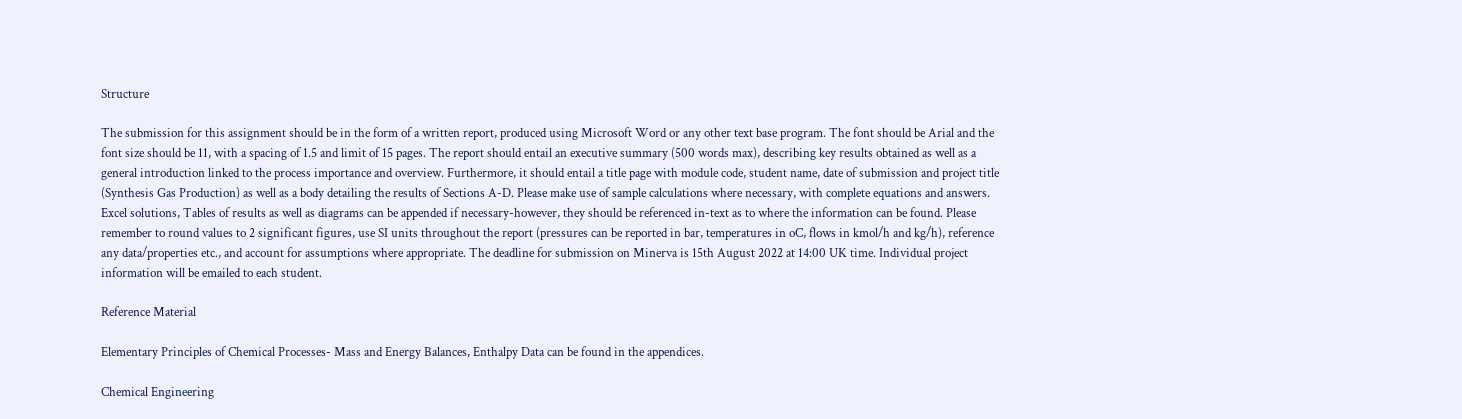Structure

The submission for this assignment should be in the form of a written report, produced using Microsoft Word or any other text base program. The font should be Arial and the font size should be 11, with a spacing of 1.5 and limit of 15 pages. The report should entail an executive summary (500 words max), describing key results obtained as well as a general introduction linked to the process importance and overview. Furthermore, it should entail a title page with module code, student name, date of submission and project title (Synthesis Gas Production) as well as a body detailing the results of Sections A-D. Please make use of sample calculations where necessary, with complete equations and answers. Excel solutions, Tables of results as well as diagrams can be appended if necessary-however, they should be referenced in-text as to where the information can be found. Please remember to round values to 2 significant figures, use SI units throughout the report (pressures can be reported in bar, temperatures in oC, flows in kmol/h and kg/h), reference any data/properties etc., and account for assumptions where appropriate. The deadline for submission on Minerva is 15th August 2022 at 14:00 UK time. Individual project information will be emailed to each student.

Reference Material

Elementary Principles of Chemical Processes- Mass and Energy Balances, Enthalpy Data can be found in the appendices.

Chemical Engineering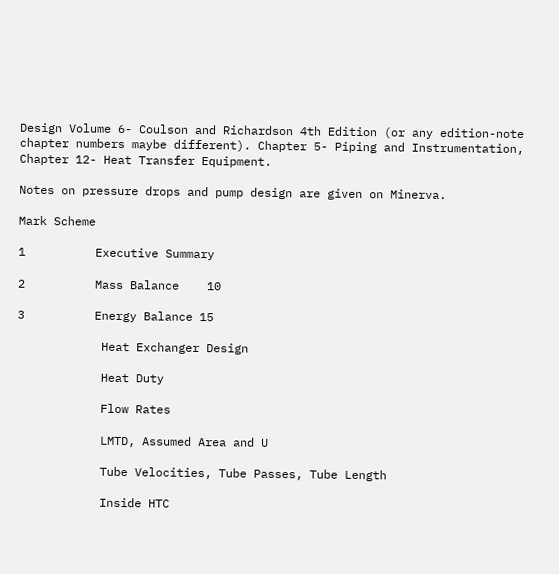Design Volume 6- Coulson and Richardson 4th Edition (or any edition-note chapter numbers maybe different). Chapter 5- Piping and Instrumentation, Chapter 12- Heat Transfer Equipment.

Notes on pressure drops and pump design are given on Minerva.

Mark Scheme

1          Executive Summary

2          Mass Balance    10

3          Energy Balance 15

            Heat Exchanger Design

            Heat Duty

            Flow Rates

            LMTD, Assumed Area and U

            Tube Velocities, Tube Passes, Tube Length

            Inside HTC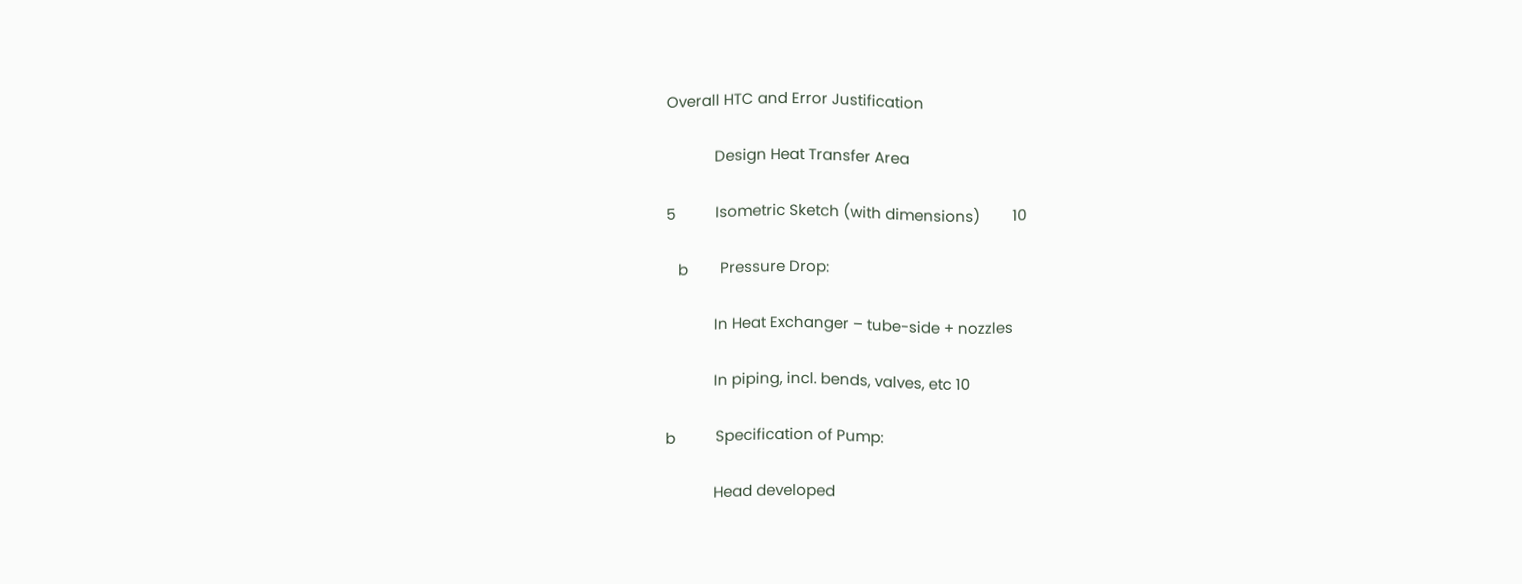Overall HTC and Error Justification

            Design Heat Transfer Area

5          Isometric Sketch (with dimensions)        10

   b        Pressure Drop:

            In Heat Exchanger – tube-side + nozzles

            In piping, incl. bends, valves, etc 10

b          Specification of Pump:

            Head developed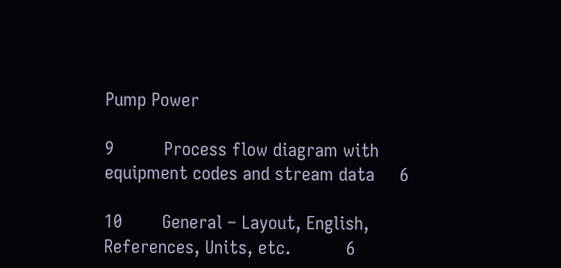Pump Power

9          Process flow diagram with equipment codes and stream data     6

10        General – Layout, English, References, Units, etc.           6